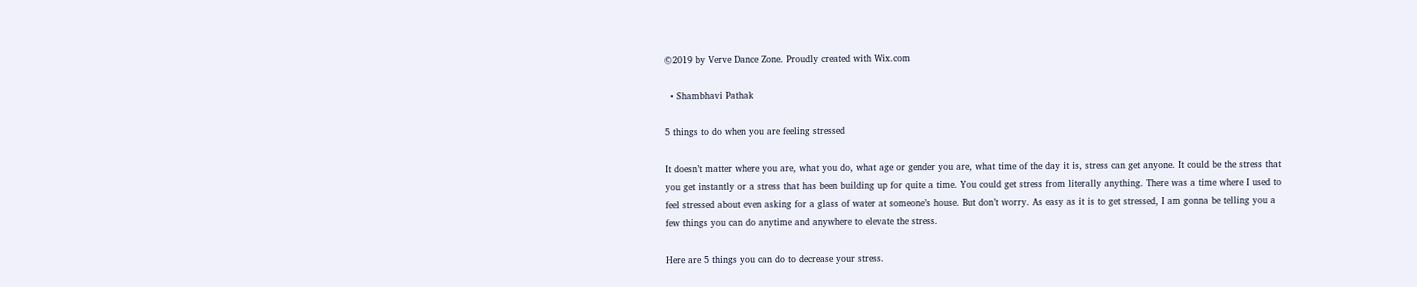©2019 by Verve Dance Zone. Proudly created with Wix.com

  • Shambhavi Pathak

5 things to do when you are feeling stressed

It doesn’t matter where you are, what you do, what age or gender you are, what time of the day it is, stress can get anyone. It could be the stress that you get instantly or a stress that has been building up for quite a time. You could get stress from literally anything. There was a time where I used to feel stressed about even asking for a glass of water at someone’s house. But don’t worry. As easy as it is to get stressed, I am gonna be telling you a few things you can do anytime and anywhere to elevate the stress.

Here are 5 things you can do to decrease your stress.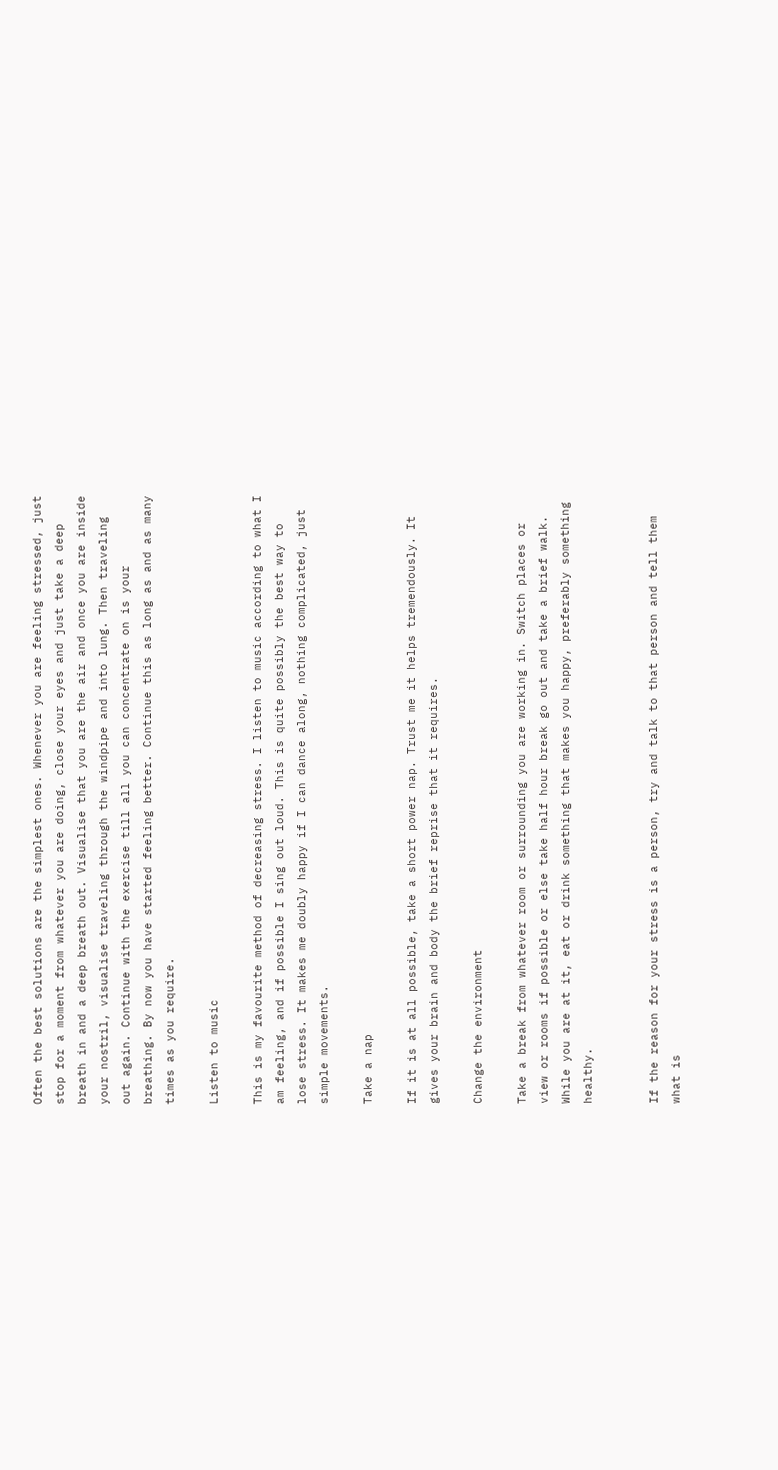Often the best solutions are the simplest ones. Whenever you are feeling stressed, just stop for a moment from whatever you are doing, close your eyes and just take a deep breath in and a deep breath out. Visualise that you are the air and once you are inside your nostril, visualise traveling through the windpipe and into lung. Then traveling out again. Continue with the exercise till all you can concentrate on is your breathing. By now you have started feeling better. Continue this as long as and as many times as you require.

Listen to music

This is my favourite method of decreasing stress. I listen to music according to what I am feeling, and if possible I sing out loud. This is quite possibly the best way to lose stress. It makes me doubly happy if I can dance along, nothing complicated, just simple movements.

Take a nap

If it is at all possible, take a short power nap. Trust me it helps tremendously. It gives your brain and body the brief reprise that it requires.

Change the environment

Take a break from whatever room or surrounding you are working in. Switch places or view or rooms if possible or else take half hour break go out and take a brief walk. While you are at it, eat or drink something that makes you happy, preferably something healthy.


If the reason for your stress is a person, try and talk to that person and tell them what is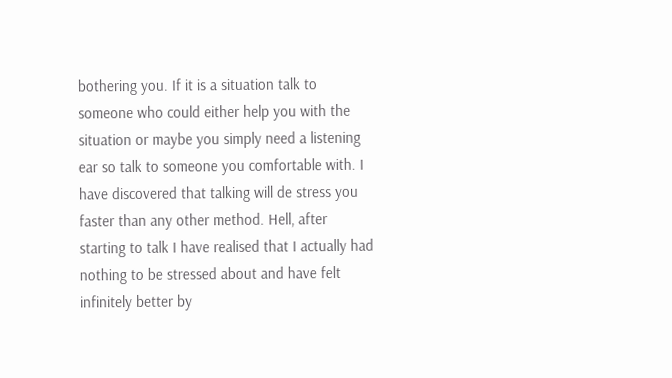bothering you. If it is a situation talk to someone who could either help you with the situation or maybe you simply need a listening ear so talk to someone you comfortable with. I have discovered that talking will de stress you faster than any other method. Hell, after starting to talk I have realised that I actually had nothing to be stressed about and have felt infinitely better by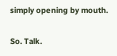simply opening by mouth.

So. Talk.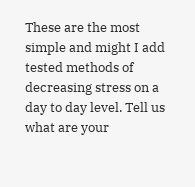These are the most simple and might I add tested methods of decreasing stress on a day to day level. Tell us what are your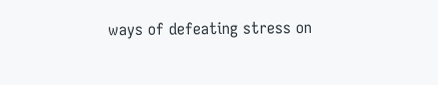ways of defeating stress on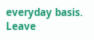everyday basis. Leave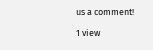us a comment!

1 view